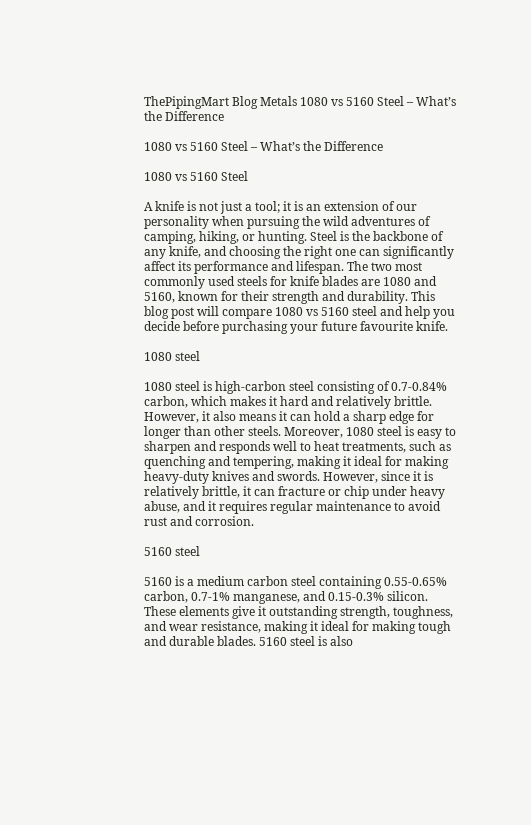ThePipingMart Blog Metals 1080 vs 5160 Steel – What’s the Difference

1080 vs 5160 Steel – What’s the Difference

1080 vs 5160 Steel

A knife is not just a tool; it is an extension of our personality when pursuing the wild adventures of camping, hiking, or hunting. Steel is the backbone of any knife, and choosing the right one can significantly affect its performance and lifespan. The two most commonly used steels for knife blades are 1080 and 5160, known for their strength and durability. This blog post will compare 1080 vs 5160 steel and help you decide before purchasing your future favourite knife.

1080 steel

1080 steel is high-carbon steel consisting of 0.7-0.84% carbon, which makes it hard and relatively brittle. However, it also means it can hold a sharp edge for longer than other steels. Moreover, 1080 steel is easy to sharpen and responds well to heat treatments, such as quenching and tempering, making it ideal for making heavy-duty knives and swords. However, since it is relatively brittle, it can fracture or chip under heavy abuse, and it requires regular maintenance to avoid rust and corrosion.

5160 steel

5160 is a medium carbon steel containing 0.55-0.65% carbon, 0.7-1% manganese, and 0.15-0.3% silicon. These elements give it outstanding strength, toughness, and wear resistance, making it ideal for making tough and durable blades. 5160 steel is also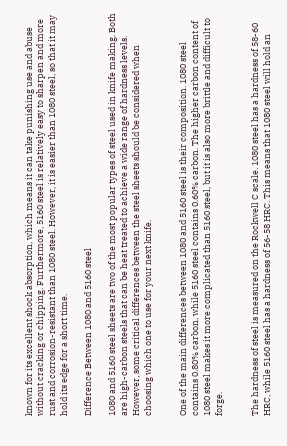known for its excellent shock absorption, which means it can take punishing use and abuse without cracking or chipping. Furthermore, 5160 steel is relatively easy to sharpen and more rust and corrosion-resistant than 1080 steel. However, it is easier than 1080 steel, so that it may hold its edge for a short time.

Difference Between 1080 and 5160 steel

1080 and 5160 steel sheets are two of the most popular types of steel used in knife making. Both are high-carbon steels that can be heat treated to achieve a wide range of hardness levels. However, some critical differences between the steel sheets should be considered when choosing which one to use for your next knife.


One of the main differences between 1080 and 5160 steel is their composition. 1080 steel contains 0.80% carbon, while 5160 steel contains 0.60% carbon. The higher carbon content of 1080 steel makes it more complicated than 5160 steel, but it is also more brittle and difficult to forge.


The hardness of steel is measured on the Rockwell C scale. 1080 steel has a hardness of 58-60 HRC, while 5160 steel has a hardness of 56-58 HRC. This means that 1080 steel will hold an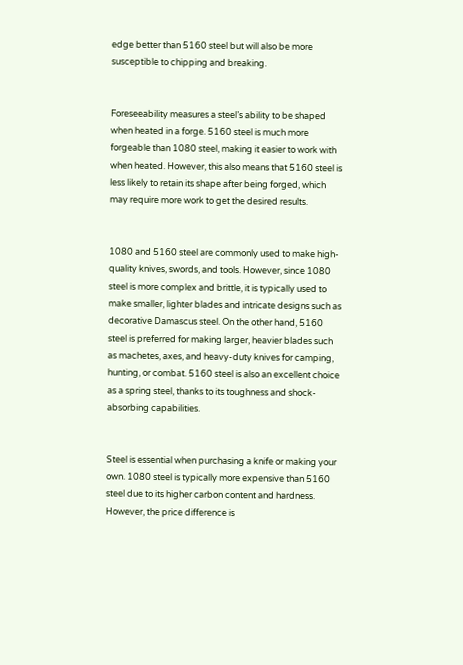edge better than 5160 steel but will also be more susceptible to chipping and breaking.


Foreseeability measures a steel’s ability to be shaped when heated in a forge. 5160 steel is much more forgeable than 1080 steel, making it easier to work with when heated. However, this also means that 5160 steel is less likely to retain its shape after being forged, which may require more work to get the desired results.


1080 and 5160 steel are commonly used to make high-quality knives, swords, and tools. However, since 1080 steel is more complex and brittle, it is typically used to make smaller, lighter blades and intricate designs such as decorative Damascus steel. On the other hand, 5160 steel is preferred for making larger, heavier blades such as machetes, axes, and heavy-duty knives for camping, hunting, or combat. 5160 steel is also an excellent choice as a spring steel, thanks to its toughness and shock-absorbing capabilities.


Steel is essential when purchasing a knife or making your own. 1080 steel is typically more expensive than 5160 steel due to its higher carbon content and hardness. However, the price difference is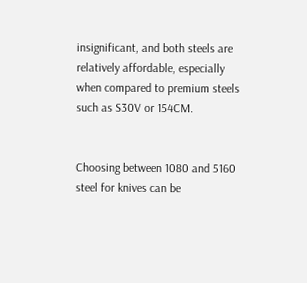insignificant, and both steels are relatively affordable, especially when compared to premium steels such as S30V or 154CM.


Choosing between 1080 and 5160 steel for knives can be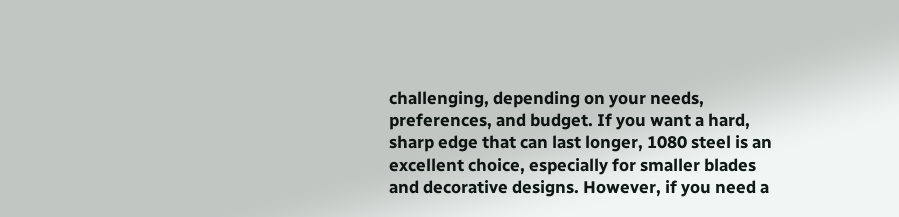challenging, depending on your needs, preferences, and budget. If you want a hard, sharp edge that can last longer, 1080 steel is an excellent choice, especially for smaller blades and decorative designs. However, if you need a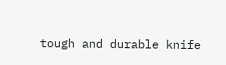tough and durable knife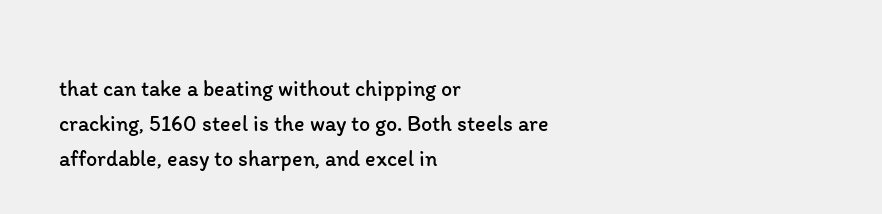that can take a beating without chipping or cracking, 5160 steel is the way to go. Both steels are affordable, easy to sharpen, and excel in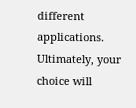different applications. Ultimately, your choice will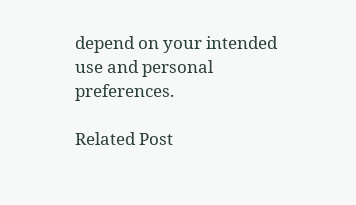depend on your intended use and personal preferences.

Related Post